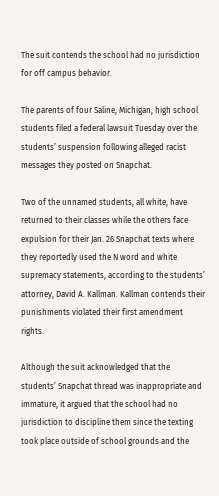The suit contends the school had no jurisdiction for off campus behavior.

The parents of four Saline, Michigan, high school students filed a federal lawsuit Tuesday over the students’ suspension following alleged racist messages they posted on Snapchat.

Two of the unnamed students, all white, have returned to their classes while the others face expulsion for their Jan. 26 Snapchat texts where they reportedly used the N word and white supremacy statements, according to the students’ attorney, David A. Kallman. Kallman contends their punishments violated their first amendment rights.

Although the suit acknowledged that the students’ Snapchat thread was inappropriate and immature, it argued that the school had no jurisdiction to discipline them since the texting took place outside of school grounds and the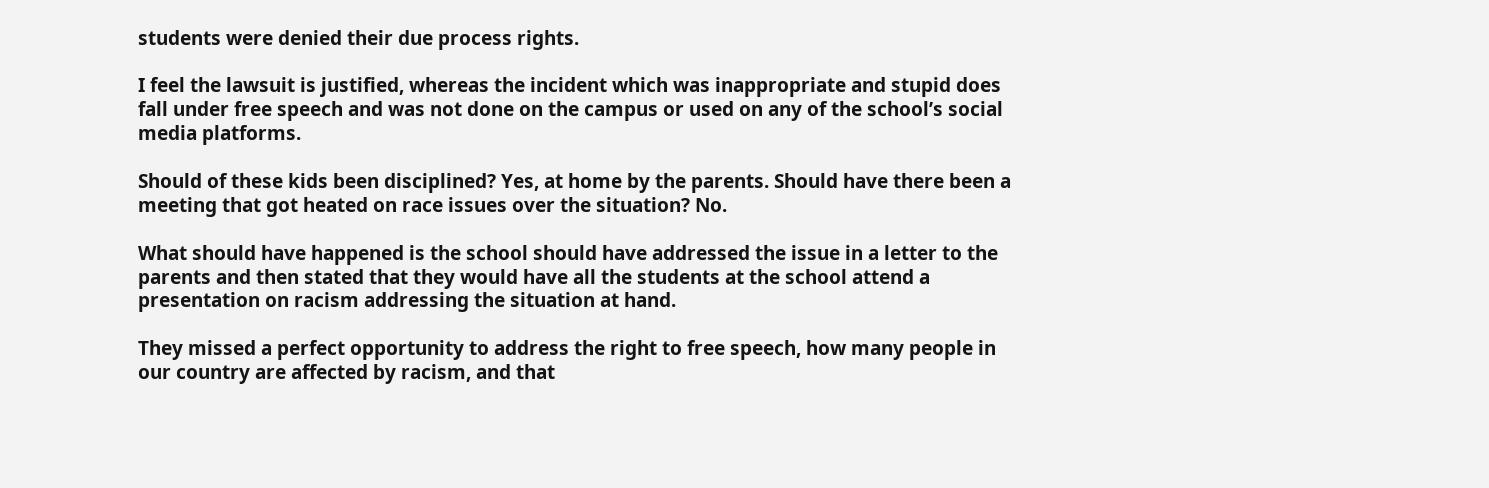students were denied their due process rights.

I feel the lawsuit is justified, whereas the incident which was inappropriate and stupid does fall under free speech and was not done on the campus or used on any of the school’s social media platforms.

Should of these kids been disciplined? Yes, at home by the parents. Should have there been a meeting that got heated on race issues over the situation? No.

What should have happened is the school should have addressed the issue in a letter to the parents and then stated that they would have all the students at the school attend a presentation on racism addressing the situation at hand.

They missed a perfect opportunity to address the right to free speech, how many people in our country are affected by racism, and that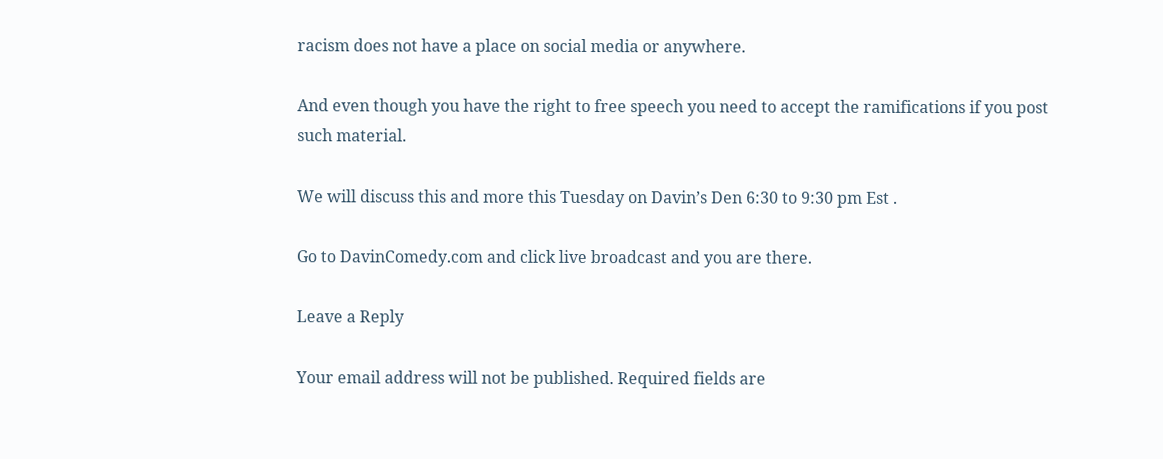racism does not have a place on social media or anywhere.

And even though you have the right to free speech you need to accept the ramifications if you post such material.

We will discuss this and more this Tuesday on Davin’s Den 6:30 to 9:30 pm Est .

Go to DavinComedy.com and click live broadcast and you are there.

Leave a Reply

Your email address will not be published. Required fields are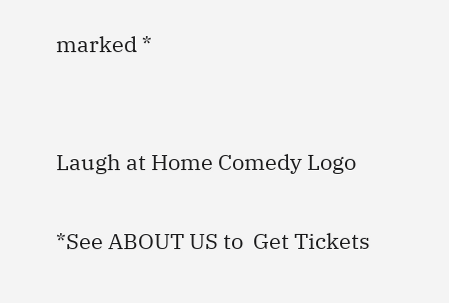marked *


Laugh at Home Comedy Logo

*See ABOUT US to  Get Tickets